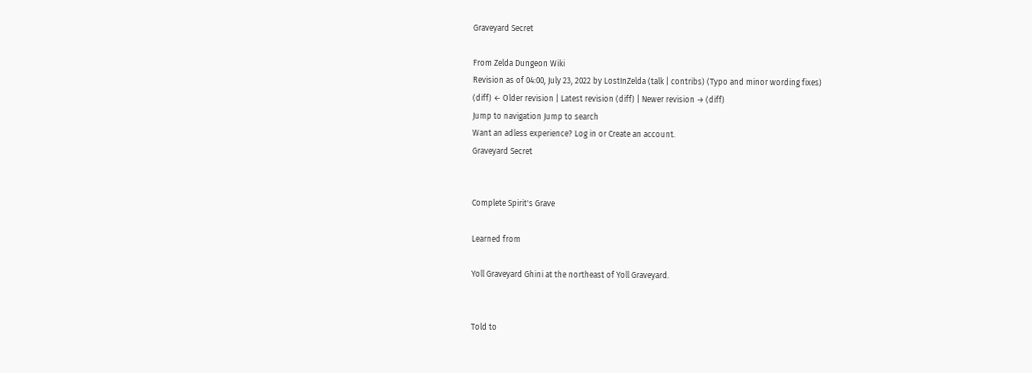Graveyard Secret

From Zelda Dungeon Wiki
Revision as of 04:00, July 23, 2022 by LostInZelda (talk | contribs) (Typo and minor wording fixes)
(diff) ← Older revision | Latest revision (diff) | Newer revision → (diff)
Jump to navigation Jump to search
Want an adless experience? Log in or Create an account.
Graveyard Secret


Complete Spirit's Grave

Learned from

Yoll Graveyard Ghini at the northeast of Yoll Graveyard.


Told to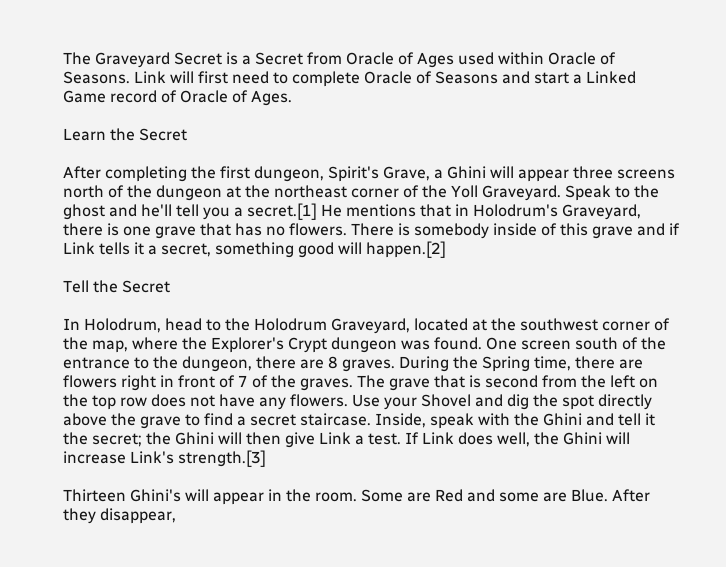The Graveyard Secret is a Secret from Oracle of Ages used within Oracle of Seasons. Link will first need to complete Oracle of Seasons and start a Linked Game record of Oracle of Ages.

Learn the Secret

After completing the first dungeon, Spirit's Grave, a Ghini will appear three screens north of the dungeon at the northeast corner of the Yoll Graveyard. Speak to the ghost and he'll tell you a secret.[1] He mentions that in Holodrum's Graveyard, there is one grave that has no flowers. There is somebody inside of this grave and if Link tells it a secret, something good will happen.[2]

Tell the Secret

In Holodrum, head to the Holodrum Graveyard, located at the southwest corner of the map, where the Explorer's Crypt dungeon was found. One screen south of the entrance to the dungeon, there are 8 graves. During the Spring time, there are flowers right in front of 7 of the graves. The grave that is second from the left on the top row does not have any flowers. Use your Shovel and dig the spot directly above the grave to find a secret staircase. Inside, speak with the Ghini and tell it the secret; the Ghini will then give Link a test. If Link does well, the Ghini will increase Link's strength.[3]

Thirteen Ghini's will appear in the room. Some are Red and some are Blue. After they disappear,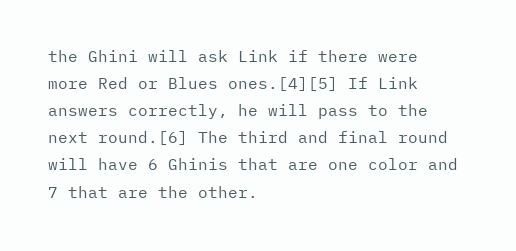the Ghini will ask Link if there were more Red or Blues ones.[4][5] If Link answers correctly, he will pass to the next round.[6] The third and final round will have 6 Ghinis that are one color and 7 that are the other.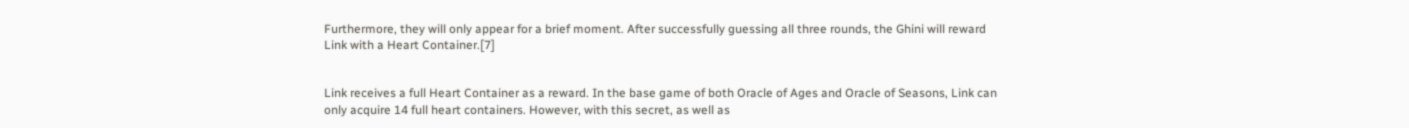Furthermore, they will only appear for a brief moment. After successfully guessing all three rounds, the Ghini will reward Link with a Heart Container.[7]


Link receives a full Heart Container as a reward. In the base game of both Oracle of Ages and Oracle of Seasons, Link can only acquire 14 full heart containers. However, with this secret, as well as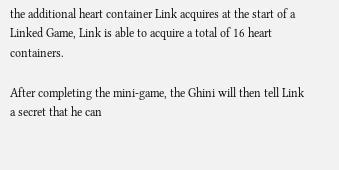the additional heart container Link acquires at the start of a Linked Game, Link is able to acquire a total of 16 heart containers.

After completing the mini-game, the Ghini will then tell Link a secret that he can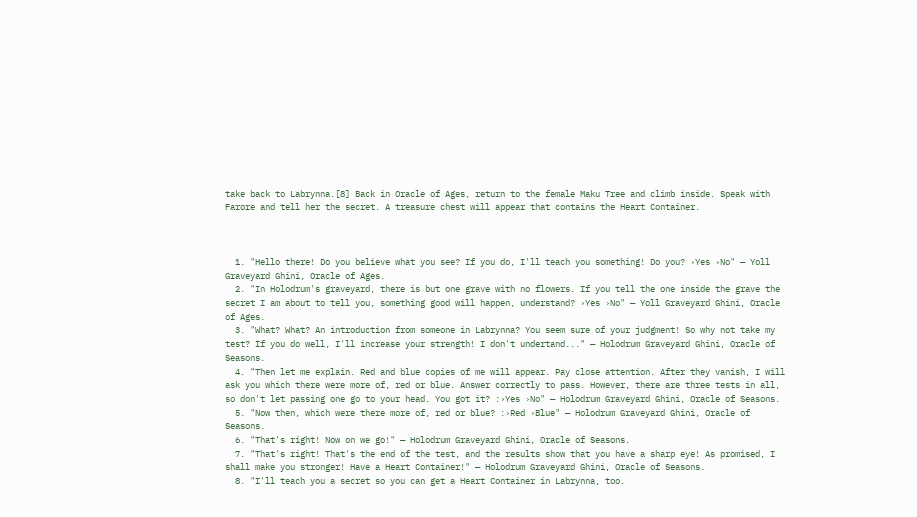take back to Labrynna.[8] Back in Oracle of Ages, return to the female Maku Tree and climb inside. Speak with Farore and tell her the secret. A treasure chest will appear that contains the Heart Container.



  1. "Hello there! Do you believe what you see? If you do, I'll teach you something! Do you? ›Yes ›No" — Yoll Graveyard Ghini, Oracle of Ages.
  2. "In Holodrum's graveyard, there is but one grave with no flowers. If you tell the one inside the grave the secret I am about to tell you, something good will happen, understand? ›Yes ›No" — Yoll Graveyard Ghini, Oracle of Ages.
  3. "What? What? An introduction from someone in Labrynna? You seem sure of your judgment! So why not take my test? If you do well, I'll increase your strength! I don't undertand..." — Holodrum Graveyard Ghini, Oracle of Seasons.
  4. "Then let me explain. Red and blue copies of me will appear. Pay close attention. After they vanish, I will ask you which there were more of, red or blue. Answer correctly to pass. However, there are three tests in all, so don't let passing one go to your head. You got it? :›Yes ›No" — Holodrum Graveyard Ghini, Oracle of Seasons.
  5. "Now then, which were there more of, red or blue? :›Red ›Blue" — Holodrum Graveyard Ghini, Oracle of Seasons.
  6. "That's right! Now on we go!" — Holodrum Graveyard Ghini, Oracle of Seasons.
  7. "That's right! That's the end of the test, and the results show that you have a sharp eye! As promised, I shall make you stronger! Have a Heart Container!" — Holodrum Graveyard Ghini, Oracle of Seasons.
  8. "I'll teach you a secret so you can get a Heart Container in Labrynna, too.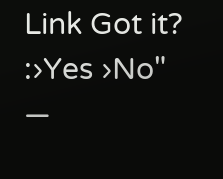Link Got it? :›Yes ›No" —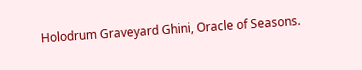Holodrum Graveyard Ghini, Oracle of Seasons.